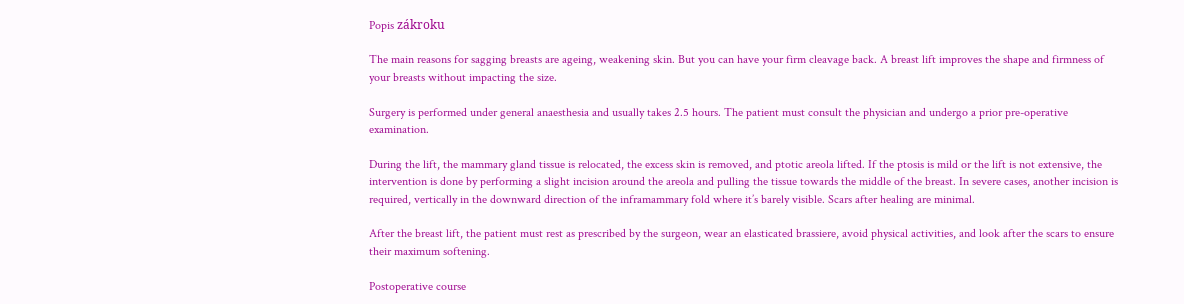Popis zákroku

The main reasons for sagging breasts are ageing, weakening skin. But you can have your firm cleavage back. A breast lift improves the shape and firmness of your breasts without impacting the size.

Surgery is performed under general anaesthesia and usually takes 2.5 hours. The patient must consult the physician and undergo a prior pre-operative examination.

During the lift, the mammary gland tissue is relocated, the excess skin is removed, and ptotic areola lifted. If the ptosis is mild or the lift is not extensive, the intervention is done by performing a slight incision around the areola and pulling the tissue towards the middle of the breast. In severe cases, another incision is required, vertically in the downward direction of the inframammary fold where it’s barely visible. Scars after healing are minimal.

After the breast lift, the patient must rest as prescribed by the surgeon, wear an elasticated brassiere, avoid physical activities, and look after the scars to ensure their maximum softening.

Postoperative course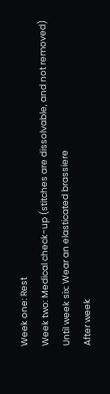Week one: Rest
Week two: Medical check-up (stitches are dissolvable, and not removed)
Until week six: Wear an elasticated brassiere
After week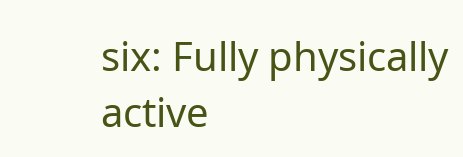six: Fully physically active